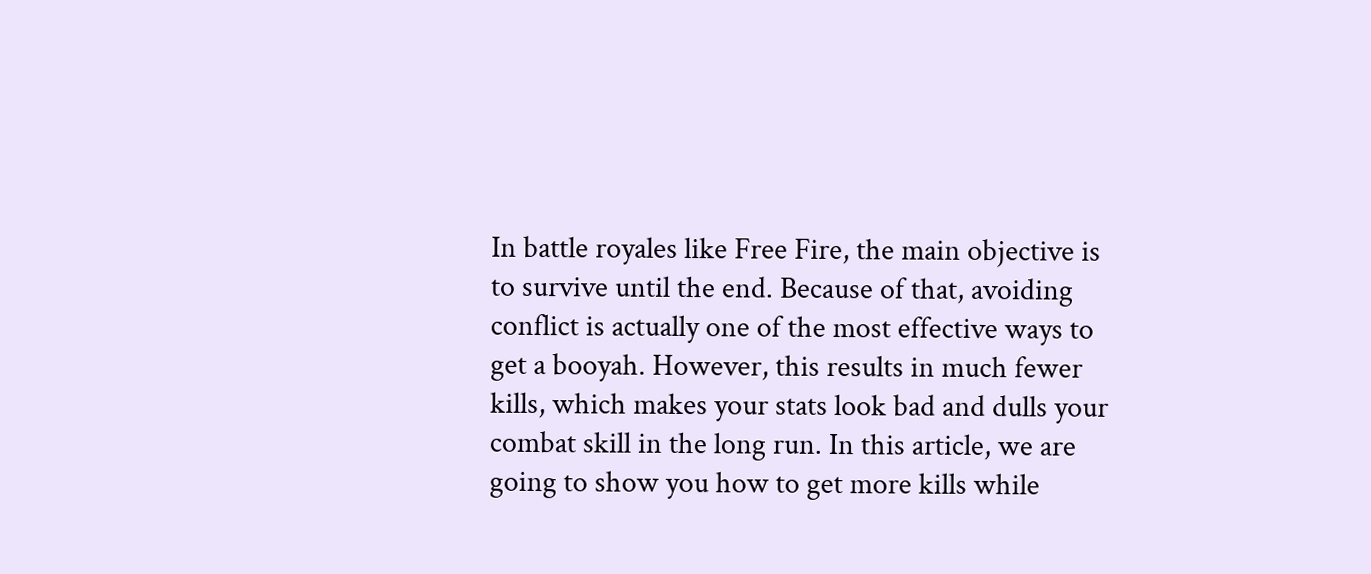In battle royales like Free Fire, the main objective is to survive until the end. Because of that, avoiding conflict is actually one of the most effective ways to get a booyah. However, this results in much fewer kills, which makes your stats look bad and dulls your combat skill in the long run. In this article, we are going to show you how to get more kills while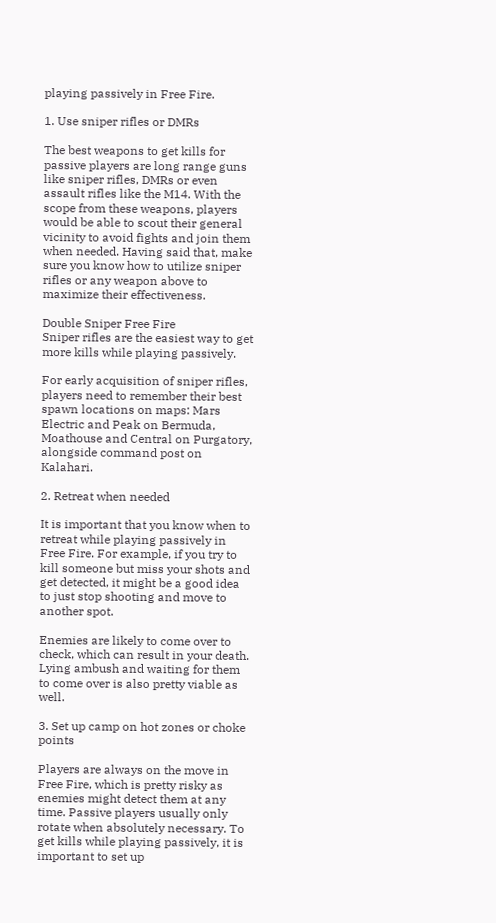playing passively in Free Fire.

1. Use sniper rifles or DMRs

The best weapons to get kills for passive players are long range guns like sniper rifles, DMRs or even assault rifles like the M14. With the scope from these weapons, players would be able to scout their general vicinity to avoid fights and join them when needed. Having said that, make sure you know how to utilize sniper rifles or any weapon above to maximize their effectiveness.

Double Sniper Free Fire
Sniper rifles are the easiest way to get more kills while playing passively.

For early acquisition of sniper rifles, players need to remember their best spawn locations on maps: Mars Electric and Peak on Bermuda, Moathouse and Central on Purgatory, alongside command post on Kalahari.

2. Retreat when needed

It is important that you know when to retreat while playing passively in Free Fire. For example, if you try to kill someone but miss your shots and get detected, it might be a good idea to just stop shooting and move to another spot.

Enemies are likely to come over to check, which can result in your death. Lying ambush and waiting for them to come over is also pretty viable as well.

3. Set up camp on hot zones or choke points

Players are always on the move in Free Fire, which is pretty risky as enemies might detect them at any time. Passive players usually only rotate when absolutely necessary. To get kills while playing passively, it is important to set up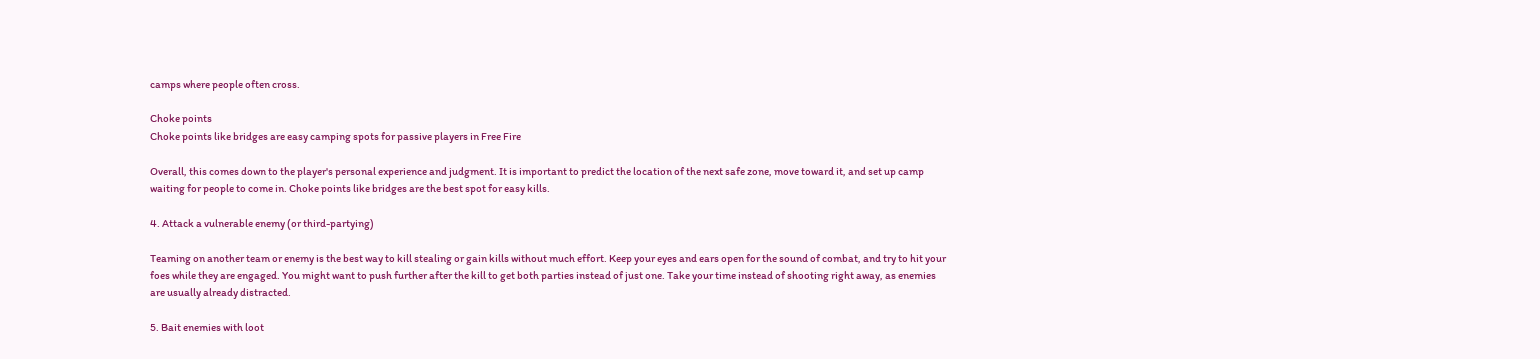camps where people often cross.

Choke points
Choke points like bridges are easy camping spots for passive players in Free Fire

Overall, this comes down to the player's personal experience and judgment. It is important to predict the location of the next safe zone, move toward it, and set up camp waiting for people to come in. Choke points like bridges are the best spot for easy kills.

4. Attack a vulnerable enemy (or third-partying)

Teaming on another team or enemy is the best way to kill stealing or gain kills without much effort. Keep your eyes and ears open for the sound of combat, and try to hit your foes while they are engaged. You might want to push further after the kill to get both parties instead of just one. Take your time instead of shooting right away, as enemies are usually already distracted.

5. Bait enemies with loot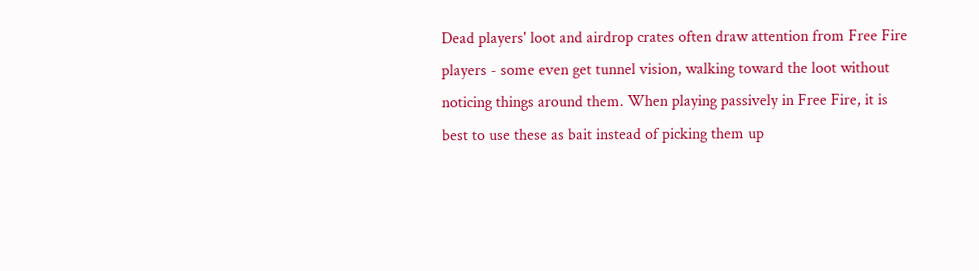Dead players' loot and airdrop crates often draw attention from Free Fire players - some even get tunnel vision, walking toward the loot without noticing things around them. When playing passively in Free Fire, it is best to use these as bait instead of picking them up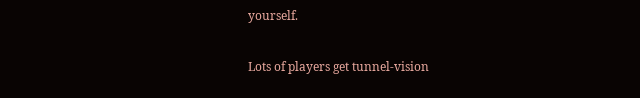yourself.

Lots of players get tunnel-vision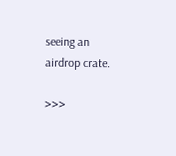seeing an airdrop crate.

>>>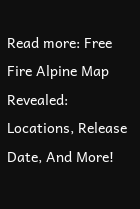Read more: Free Fire Alpine Map Revealed: Locations, Release Date, And More!